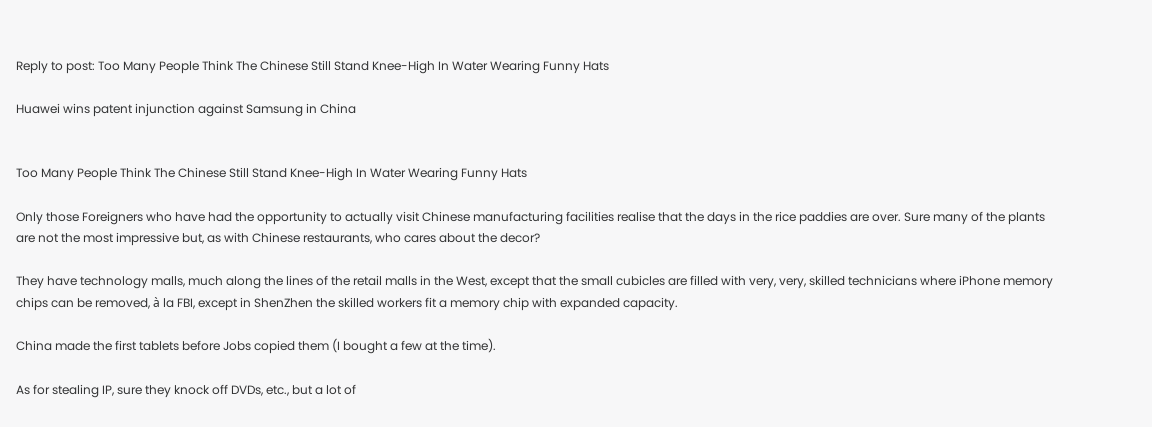Reply to post: Too Many People Think The Chinese Still Stand Knee-High In Water Wearing Funny Hats

Huawei wins patent injunction against Samsung in China


Too Many People Think The Chinese Still Stand Knee-High In Water Wearing Funny Hats

Only those Foreigners who have had the opportunity to actually visit Chinese manufacturing facilities realise that the days in the rice paddies are over. Sure many of the plants are not the most impressive but, as with Chinese restaurants, who cares about the decor?

They have technology malls, much along the lines of the retail malls in the West, except that the small cubicles are filled with very, very, skilled technicians where iPhone memory chips can be removed, à la FBI, except in ShenZhen the skilled workers fit a memory chip with expanded capacity.

China made the first tablets before Jobs copied them (I bought a few at the time).

As for stealing IP, sure they knock off DVDs, etc., but a lot of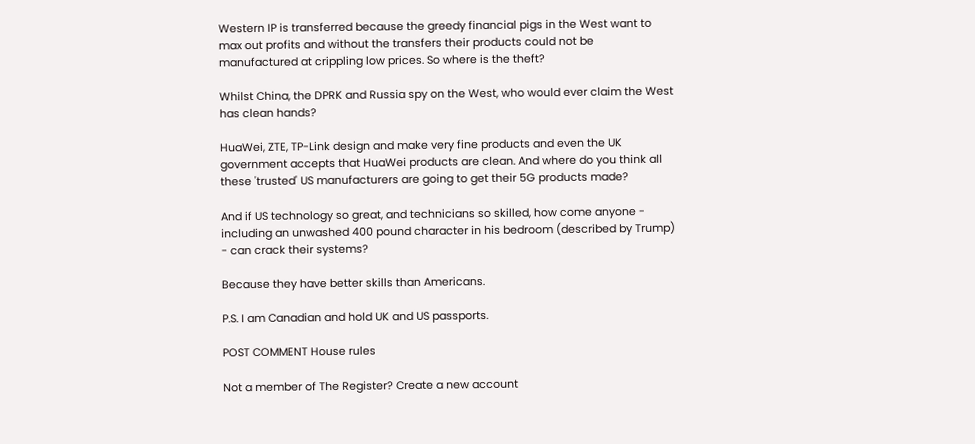Western IP is transferred because the greedy financial pigs in the West want to max out profits and without the transfers their products could not be manufactured at crippling low prices. So where is the theft?

Whilst China, the DPRK and Russia spy on the West, who would ever claim the West has clean hands?

HuaWei, ZTE, TP-Link design and make very fine products and even the UK government accepts that HuaWei products are clean. And where do you think all these 'trusted' US manufacturers are going to get their 5G products made?

And if US technology so great, and technicians so skilled, how come anyone - including an unwashed 400 pound character in his bedroom (described by Trump) - can crack their systems?

Because they have better skills than Americans.

P.S. I am Canadian and hold UK and US passports.

POST COMMENT House rules

Not a member of The Register? Create a new account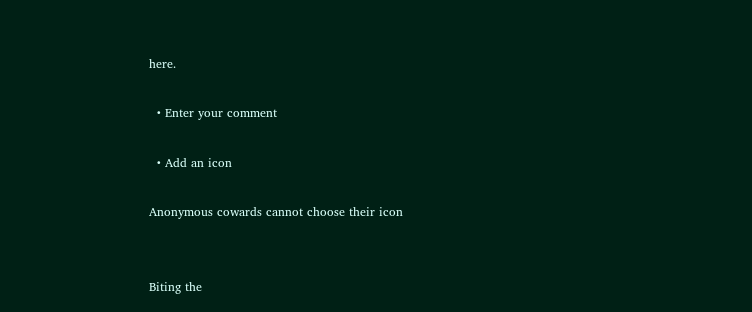here.

  • Enter your comment

  • Add an icon

Anonymous cowards cannot choose their icon


Biting the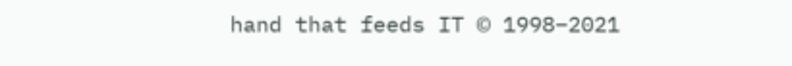hand that feeds IT © 1998–2021